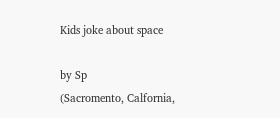Kids joke about space

by Sp
(Sacromento, Calfornia,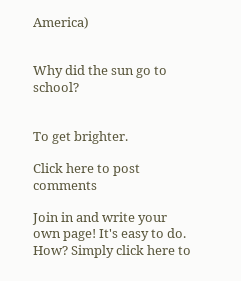America)


Why did the sun go to school?


To get brighter.

Click here to post comments

Join in and write your own page! It's easy to do. How? Simply click here to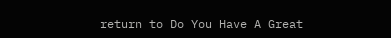return to Do You Have A Great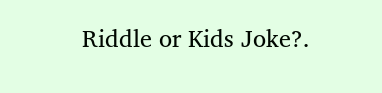Riddle or Kids Joke?.